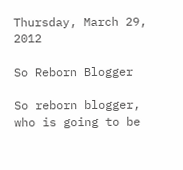Thursday, March 29, 2012

So Reborn Blogger

So reborn blogger, who is going to be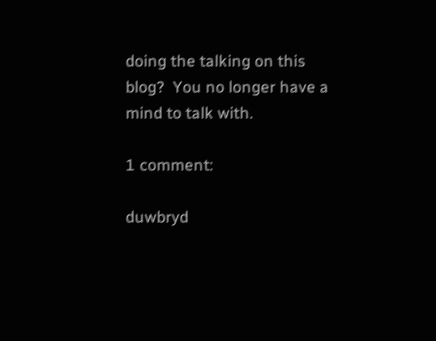doing the talking on this blog?  You no longer have a mind to talk with.

1 comment:

duwbryd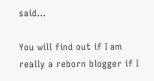said...

You will find out if I am really a reborn blogger if I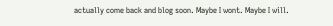actually come back and blog soon. Maybe I wont. Maybe I will.